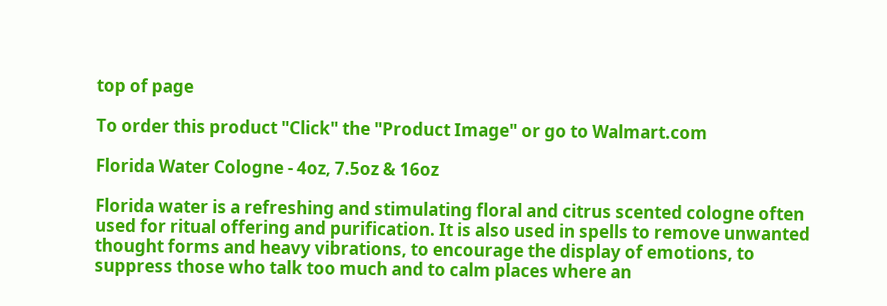top of page

To order this product "Click" the "Product Image" or go to Walmart.com

Florida Water Cologne - 4oz, 7.5oz & 16oz

Florida water is a refreshing and stimulating floral and citrus scented cologne often used for ritual offering and purification. It is also used in spells to remove unwanted thought forms and heavy vibrations, to encourage the display of emotions, to suppress those who talk too much and to calm places where an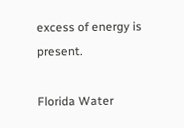excess of energy is present.

Florida Water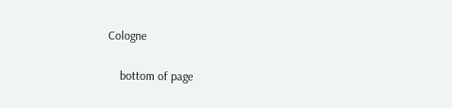Cologne

    bottom of page